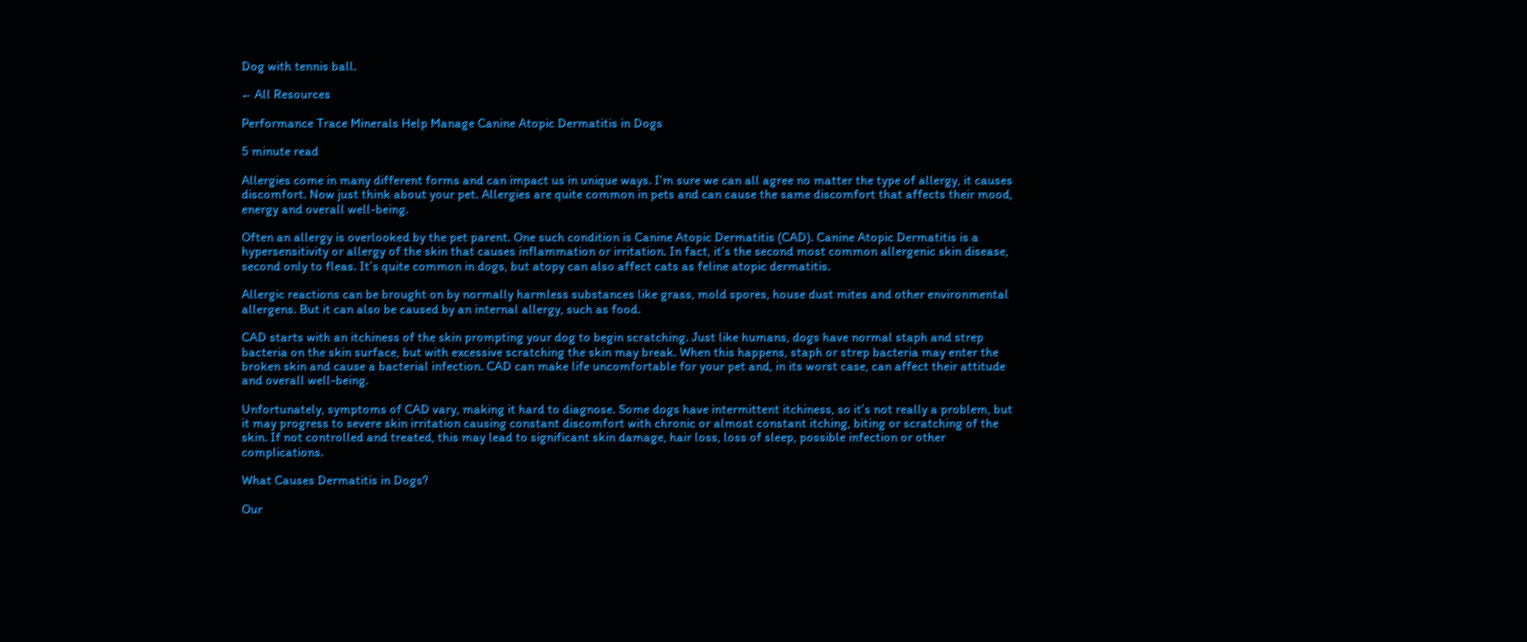Dog with tennis ball.

← All Resources

Performance Trace Minerals Help Manage Canine Atopic Dermatitis in Dogs

5 minute read

Allergies come in many different forms and can impact us in unique ways. I’m sure we can all agree no matter the type of allergy, it causes discomfort. Now just think about your pet. Allergies are quite common in pets and can cause the same discomfort that affects their mood, energy and overall well-being.

Often an allergy is overlooked by the pet parent. One such condition is Canine Atopic Dermatitis (CAD). Canine Atopic Dermatitis is a hypersensitivity or allergy of the skin that causes inflammation or irritation. In fact, it’s the second most common allergenic skin disease, second only to fleas. It’s quite common in dogs, but atopy can also affect cats as feline atopic dermatitis.

Allergic reactions can be brought on by normally harmless substances like grass, mold spores, house dust mites and other environmental allergens. But it can also be caused by an internal allergy, such as food.

CAD starts with an itchiness of the skin prompting your dog to begin scratching. Just like humans, dogs have normal staph and strep bacteria on the skin surface, but with excessive scratching the skin may break. When this happens, staph or strep bacteria may enter the broken skin and cause a bacterial infection. CAD can make life uncomfortable for your pet and, in its worst case, can affect their attitude and overall well-being.

Unfortunately, symptoms of CAD vary, making it hard to diagnose. Some dogs have intermittent itchiness, so it’s not really a problem, but it may progress to severe skin irritation causing constant discomfort with chronic or almost constant itching, biting or scratching of the skin. If not controlled and treated, this may lead to significant skin damage, hair loss, loss of sleep, possible infection or other complications.

What Causes Dermatitis in Dogs?

Our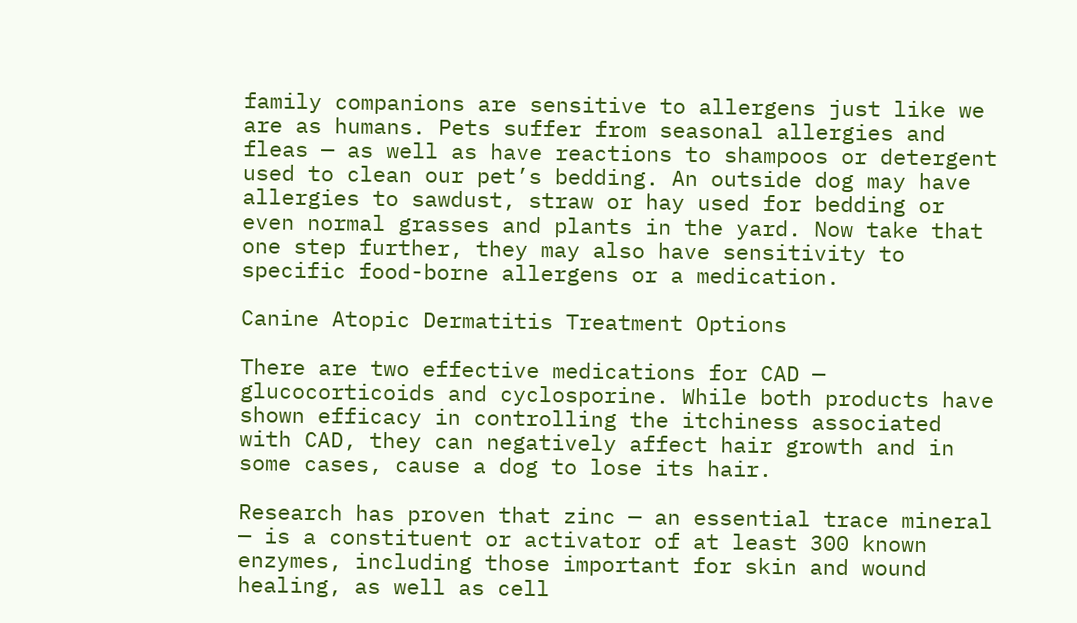family companions are sensitive to allergens just like we are as humans. Pets suffer from seasonal allergies and fleas — as well as have reactions to shampoos or detergent used to clean our pet’s bedding. An outside dog may have allergies to sawdust, straw or hay used for bedding or even normal grasses and plants in the yard. Now take that one step further, they may also have sensitivity to specific food-borne allergens or a medication.

Canine Atopic Dermatitis Treatment Options

There are two effective medications for CAD — glucocorticoids and cyclosporine. While both products have shown efficacy in controlling the itchiness associated with CAD, they can negatively affect hair growth and in some cases, cause a dog to lose its hair.

Research has proven that zinc — an essential trace mineral — is a constituent or activator of at least 300 known enzymes, including those important for skin and wound healing, as well as cell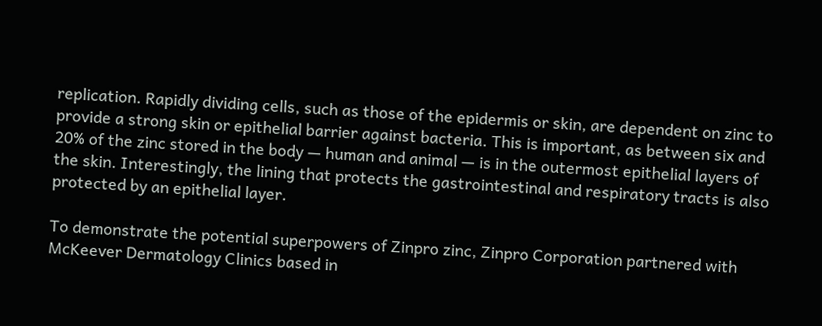replication. Rapidly dividing cells, such as those of the epidermis or skin, are dependent on zinc to provide a strong skin or epithelial barrier against bacteria. This is important, as between six and 20% of the zinc stored in the body — human and animal — is in the outermost epithelial layers of the skin. Interestingly, the lining that protects the gastrointestinal and respiratory tracts is also protected by an epithelial layer.

To demonstrate the potential superpowers of Zinpro zinc, Zinpro Corporation partnered with McKeever Dermatology Clinics based in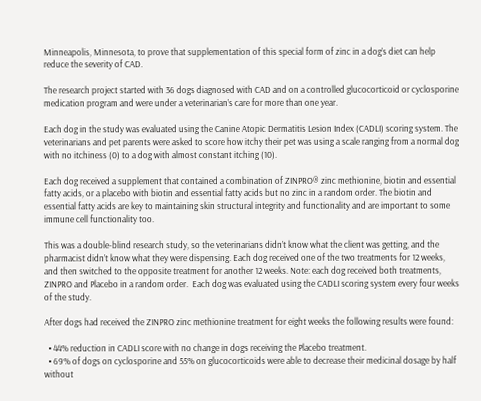Minneapolis, Minnesota, to prove that supplementation of this special form of zinc in a dog’s diet can help reduce the severity of CAD.

The research project started with 36 dogs diagnosed with CAD and on a controlled glucocorticoid or cyclosporine medication program and were under a veterinarian’s care for more than one year.

Each dog in the study was evaluated using the Canine Atopic Dermatitis Lesion Index (CADLI) scoring system. The veterinarians and pet parents were asked to score how itchy their pet was using a scale ranging from a normal dog with no itchiness (0) to a dog with almost constant itching (10).

Each dog received a supplement that contained a combination of ZINPRO® zinc methionine, biotin and essential fatty acids, or a placebo with biotin and essential fatty acids but no zinc in a random order. The biotin and essential fatty acids are key to maintaining skin structural integrity and functionality and are important to some immune cell functionality too.

This was a double-blind research study, so the veterinarians didn’t know what the client was getting, and the pharmacist didn’t know what they were dispensing. Each dog received one of the two treatments for 12 weeks, and then switched to the opposite treatment for another 12 weeks. Note: each dog received both treatments, ZINPRO and Placebo in a random order.  Each dog was evaluated using the CADLI scoring system every four weeks of the study.

After dogs had received the ZINPRO zinc methionine treatment for eight weeks the following results were found:

  • 44% reduction in CADLI score with no change in dogs receiving the Placebo treatment.
  • 69% of dogs on cyclosporine and 55% on glucocorticoids were able to decrease their medicinal dosage by half without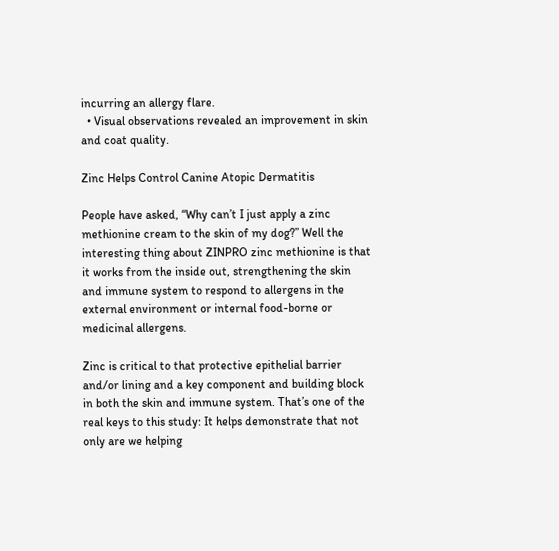incurring an allergy flare.
  • Visual observations revealed an improvement in skin and coat quality.

Zinc Helps Control Canine Atopic Dermatitis

People have asked, “Why can’t I just apply a zinc methionine cream to the skin of my dog?” Well the interesting thing about ZINPRO zinc methionine is that it works from the inside out, strengthening the skin and immune system to respond to allergens in the external environment or internal food-borne or medicinal allergens.

Zinc is critical to that protective epithelial barrier and/or lining and a key component and building block in both the skin and immune system. That’s one of the real keys to this study: It helps demonstrate that not only are we helping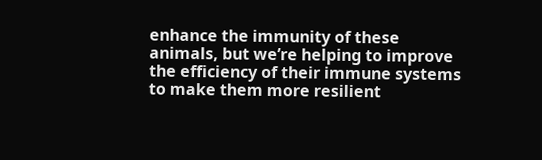enhance the immunity of these animals, but we’re helping to improve the efficiency of their immune systems to make them more resilient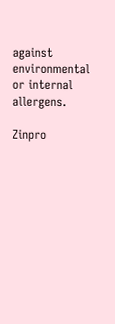against environmental or internal allergens.

Zinpro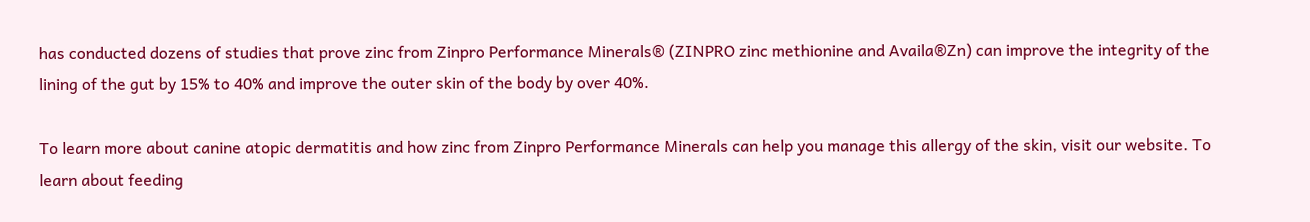has conducted dozens of studies that prove zinc from Zinpro Performance Minerals® (ZINPRO zinc methionine and Availa®Zn) can improve the integrity of the lining of the gut by 15% to 40% and improve the outer skin of the body by over 40%.

To learn more about canine atopic dermatitis and how zinc from Zinpro Performance Minerals can help you manage this allergy of the skin, visit our website. To learn about feeding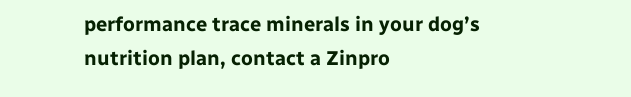performance trace minerals in your dog’s nutrition plan, contact a Zinpro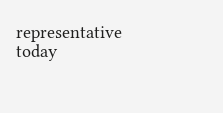representative today